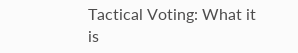Tactical Voting: What it is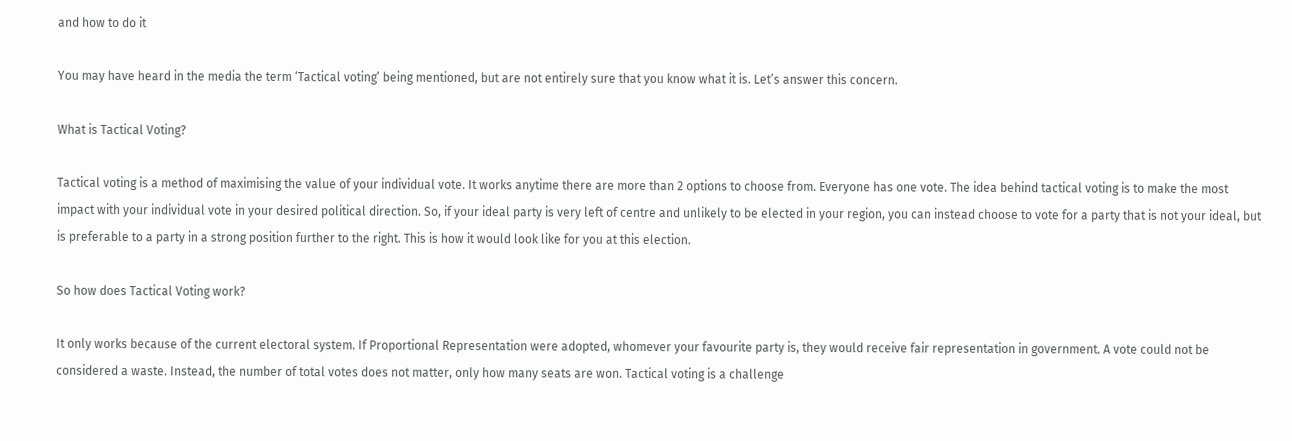and how to do it

You may have heard in the media the term ‘Tactical voting’ being mentioned, but are not entirely sure that you know what it is. Let’s answer this concern.

What is Tactical Voting?

Tactical voting is a method of maximising the value of your individual vote. It works anytime there are more than 2 options to choose from. Everyone has one vote. The idea behind tactical voting is to make the most impact with your individual vote in your desired political direction. So, if your ideal party is very left of centre and unlikely to be elected in your region, you can instead choose to vote for a party that is not your ideal, but is preferable to a party in a strong position further to the right. This is how it would look like for you at this election.

So how does Tactical Voting work?

It only works because of the current electoral system. If Proportional Representation were adopted, whomever your favourite party is, they would receive fair representation in government. A vote could not be considered a waste. Instead, the number of total votes does not matter, only how many seats are won. Tactical voting is a challenge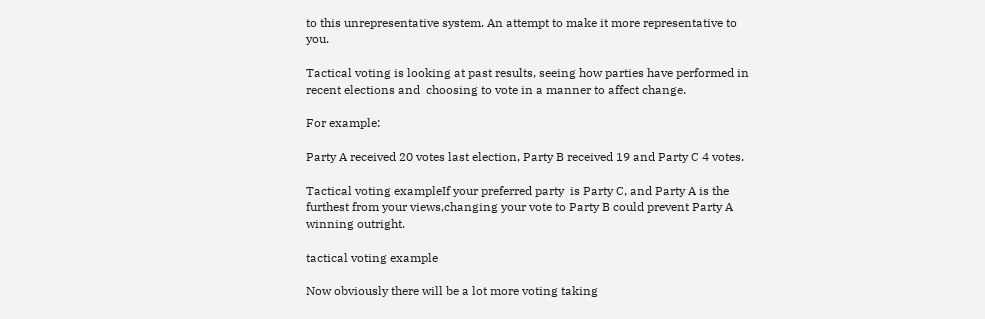to this unrepresentative system. An attempt to make it more representative to you.

Tactical voting is looking at past results, seeing how parties have performed in recent elections and  choosing to vote in a manner to affect change.

For example:

Party A received 20 votes last election, Party B received 19 and Party C 4 votes.

Tactical voting exampleIf your preferred party  is Party C, and Party A is the furthest from your views,changing your vote to Party B could prevent Party A winning outright.

tactical voting example

Now obviously there will be a lot more voting taking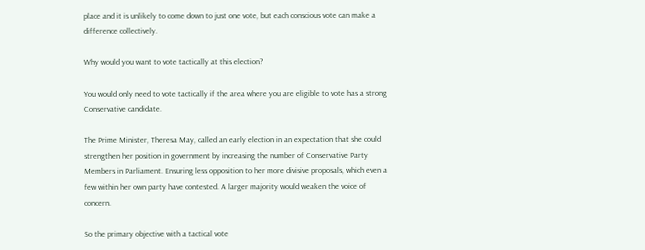place and it is unlikely to come down to just one vote, but each conscious vote can make a difference collectively.

Why would you want to vote tactically at this election?

You would only need to vote tactically if the area where you are eligible to vote has a strong Conservative candidate.

The Prime Minister, Theresa May, called an early election in an expectation that she could strengthen her position in government by increasing the number of Conservative Party Members in Parliament. Ensuring less opposition to her more divisive proposals, which even a few within her own party have contested. A larger majority would weaken the voice of concern.

So the primary objective with a tactical vote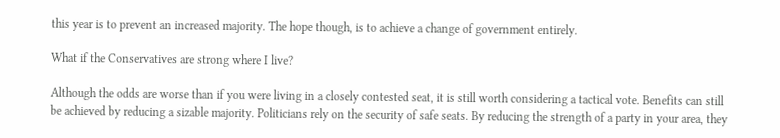this year is to prevent an increased majority. The hope though, is to achieve a change of government entirely.

What if the Conservatives are strong where I live?

Although the odds are worse than if you were living in a closely contested seat, it is still worth considering a tactical vote. Benefits can still be achieved by reducing a sizable majority. Politicians rely on the security of safe seats. By reducing the strength of a party in your area, they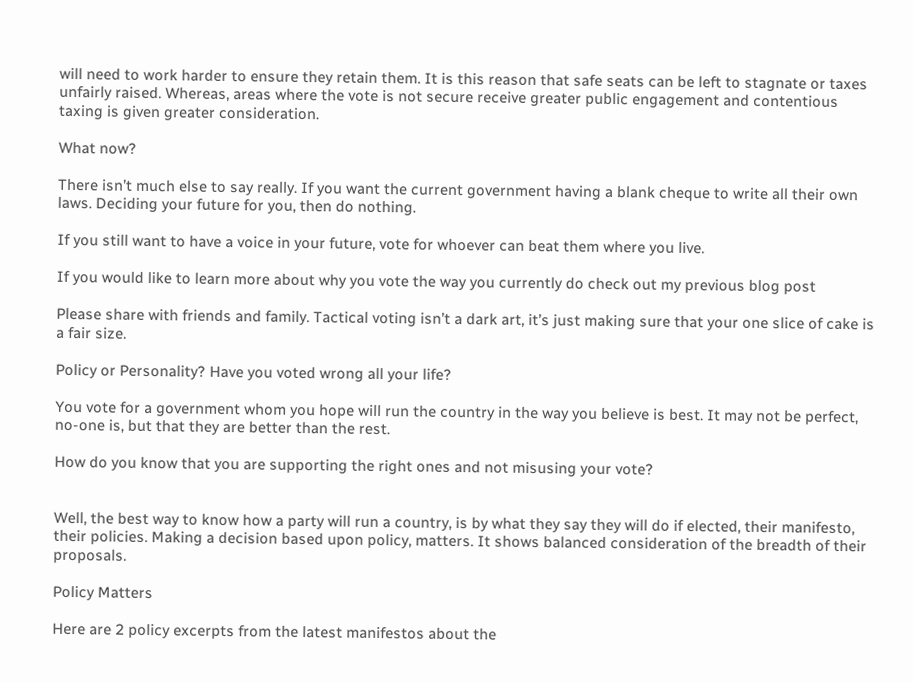will need to work harder to ensure they retain them. It is this reason that safe seats can be left to stagnate or taxes unfairly raised. Whereas, areas where the vote is not secure receive greater public engagement and contentious taxing is given greater consideration.

What now?

There isn’t much else to say really. If you want the current government having a blank cheque to write all their own laws. Deciding your future for you, then do nothing.

If you still want to have a voice in your future, vote for whoever can beat them where you live.

If you would like to learn more about why you vote the way you currently do check out my previous blog post

Please share with friends and family. Tactical voting isn’t a dark art, it’s just making sure that your one slice of cake is a fair size.

Policy or Personality? Have you voted wrong all your life?

You vote for a government whom you hope will run the country in the way you believe is best. It may not be perfect, no-one is, but that they are better than the rest.

How do you know that you are supporting the right ones and not misusing your vote?


Well, the best way to know how a party will run a country, is by what they say they will do if elected, their manifesto, their policies. Making a decision based upon policy, matters. It shows balanced consideration of the breadth of their proposals.

Policy Matters

Here are 2 policy excerpts from the latest manifestos about the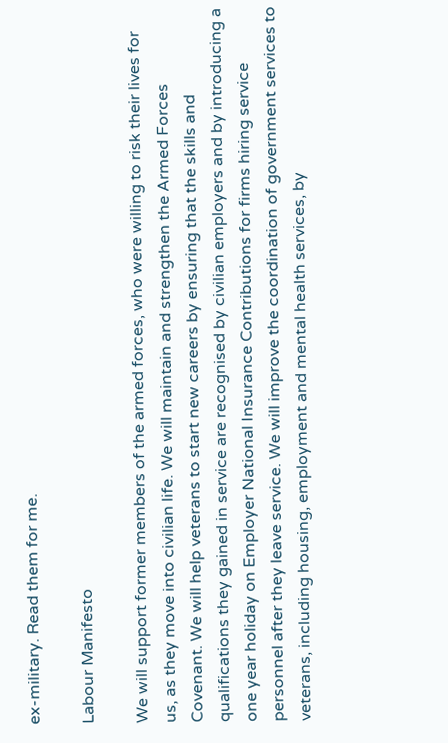ex-military. Read them for me.

Labour Manifesto

We will support former members of the armed forces, who were willing to risk their lives for us, as they move into civilian life. We will maintain and strengthen the Armed Forces Covenant. We will help veterans to start new careers by ensuring that the skills and qualifications they gained in service are recognised by civilian employers and by introducing a one year holiday on Employer National Insurance Contributions for firms hiring service personnel after they leave service. We will improve the coordination of government services to veterans, including housing, employment and mental health services, by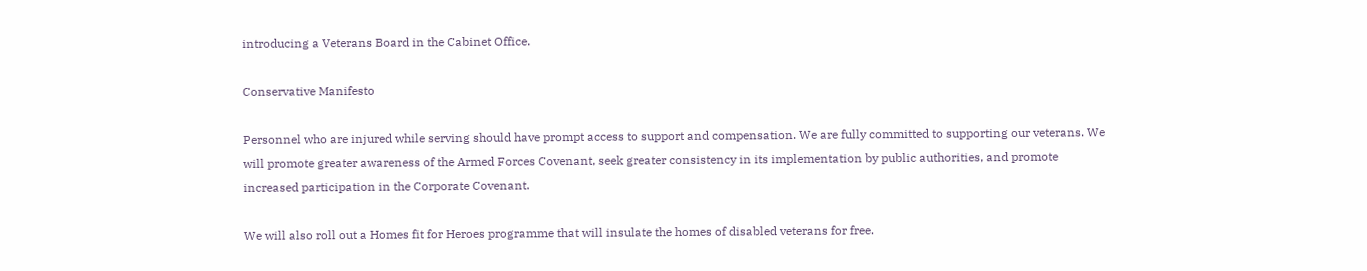introducing a Veterans Board in the Cabinet Office.

Conservative Manifesto

Personnel who are injured while serving should have prompt access to support and compensation. We are fully committed to supporting our veterans. We will promote greater awareness of the Armed Forces Covenant, seek greater consistency in its implementation by public authorities, and promote increased participation in the Corporate Covenant.

We will also roll out a Homes fit for Heroes programme that will insulate the homes of disabled veterans for free.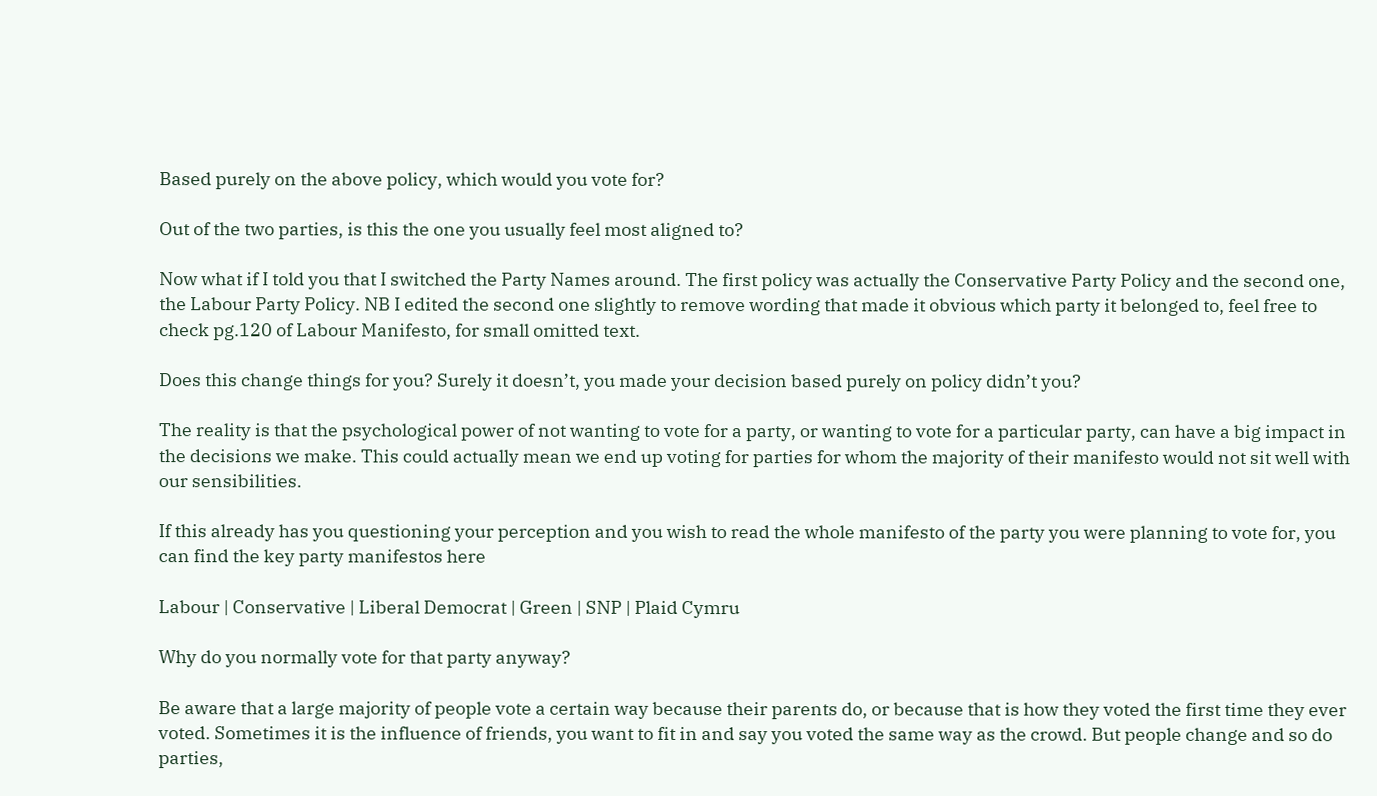Based purely on the above policy, which would you vote for?

Out of the two parties, is this the one you usually feel most aligned to?

Now what if I told you that I switched the Party Names around. The first policy was actually the Conservative Party Policy and the second one, the Labour Party Policy. NB I edited the second one slightly to remove wording that made it obvious which party it belonged to, feel free to check pg.120 of Labour Manifesto, for small omitted text.

Does this change things for you? Surely it doesn’t, you made your decision based purely on policy didn’t you?

The reality is that the psychological power of not wanting to vote for a party, or wanting to vote for a particular party, can have a big impact in the decisions we make. This could actually mean we end up voting for parties for whom the majority of their manifesto would not sit well with our sensibilities.

If this already has you questioning your perception and you wish to read the whole manifesto of the party you were planning to vote for, you can find the key party manifestos here

Labour | Conservative | Liberal Democrat | Green | SNP | Plaid Cymru

Why do you normally vote for that party anyway?

Be aware that a large majority of people vote a certain way because their parents do, or because that is how they voted the first time they ever voted. Sometimes it is the influence of friends, you want to fit in and say you voted the same way as the crowd. But people change and so do parties,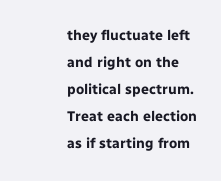they fluctuate left and right on the political spectrum. Treat each election as if starting from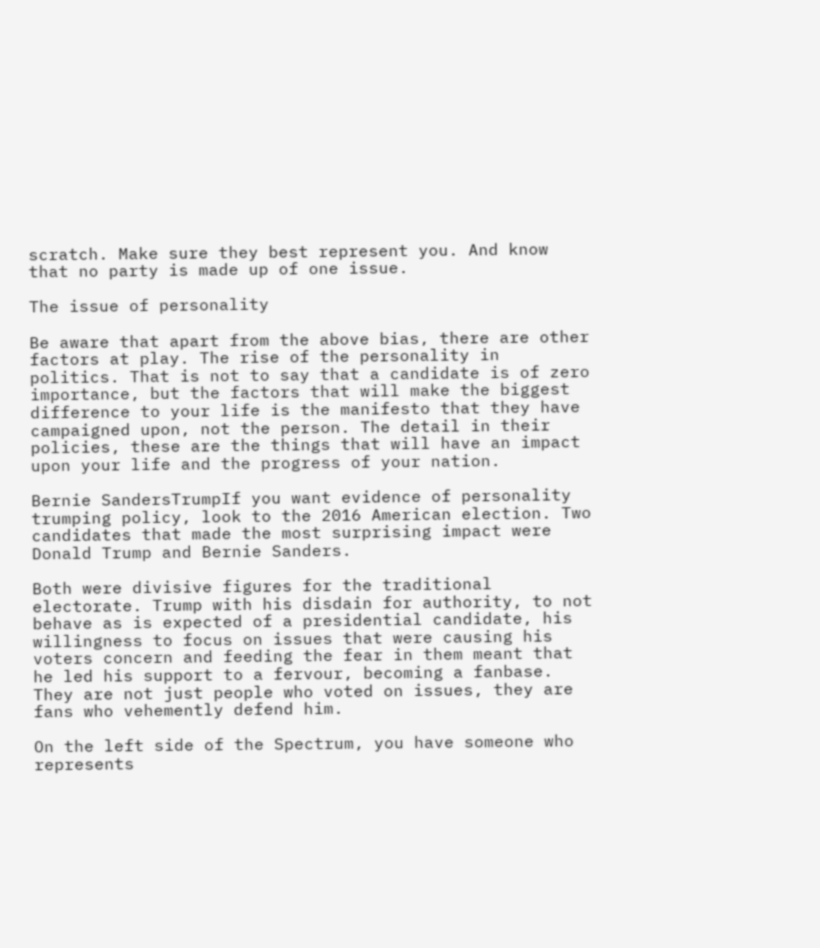scratch. Make sure they best represent you. And know that no party is made up of one issue.

The issue of personality

Be aware that apart from the above bias, there are other factors at play. The rise of the personality in politics. That is not to say that a candidate is of zero importance, but the factors that will make the biggest difference to your life is the manifesto that they have campaigned upon, not the person. The detail in their policies, these are the things that will have an impact upon your life and the progress of your nation.

Bernie SandersTrumpIf you want evidence of personality trumping policy, look to the 2016 American election. Two candidates that made the most surprising impact were Donald Trump and Bernie Sanders.

Both were divisive figures for the traditional electorate. Trump with his disdain for authority, to not behave as is expected of a presidential candidate, his willingness to focus on issues that were causing his voters concern and feeding the fear in them meant that he led his support to a fervour, becoming a fanbase. They are not just people who voted on issues, they are fans who vehemently defend him.

On the left side of the Spectrum, you have someone who represents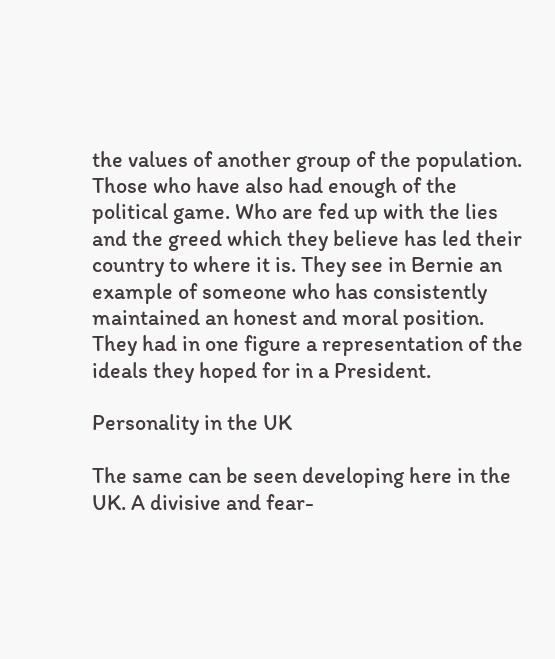the values of another group of the population. Those who have also had enough of the political game. Who are fed up with the lies and the greed which they believe has led their country to where it is. They see in Bernie an example of someone who has consistently maintained an honest and moral position. They had in one figure a representation of the ideals they hoped for in a President.

Personality in the UK

The same can be seen developing here in the UK. A divisive and fear-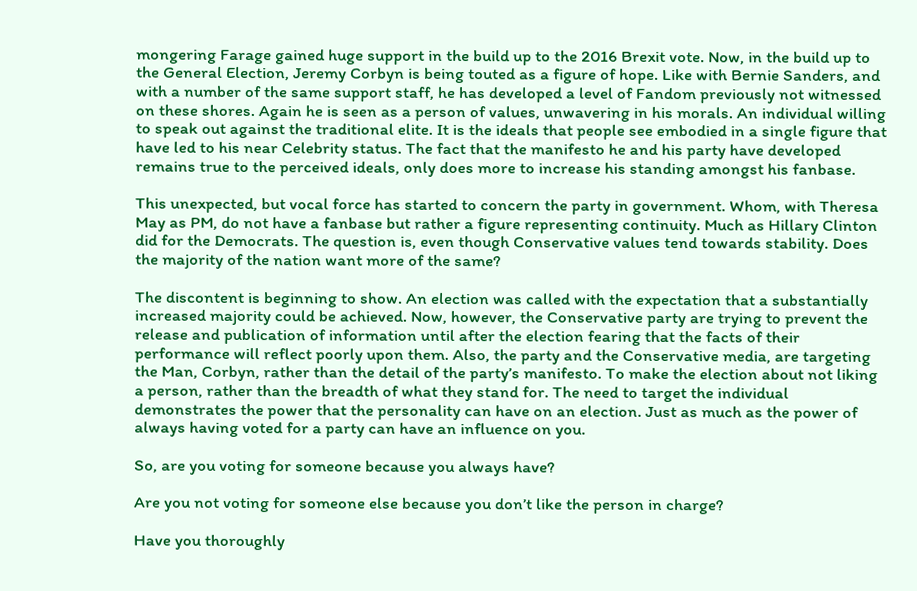mongering Farage gained huge support in the build up to the 2016 Brexit vote. Now, in the build up to the General Election, Jeremy Corbyn is being touted as a figure of hope. Like with Bernie Sanders, and with a number of the same support staff, he has developed a level of Fandom previously not witnessed on these shores. Again he is seen as a person of values, unwavering in his morals. An individual willing to speak out against the traditional elite. It is the ideals that people see embodied in a single figure that have led to his near Celebrity status. The fact that the manifesto he and his party have developed remains true to the perceived ideals, only does more to increase his standing amongst his fanbase.

This unexpected, but vocal force has started to concern the party in government. Whom, with Theresa May as PM, do not have a fanbase but rather a figure representing continuity. Much as Hillary Clinton did for the Democrats. The question is, even though Conservative values tend towards stability. Does the majority of the nation want more of the same?

The discontent is beginning to show. An election was called with the expectation that a substantially increased majority could be achieved. Now, however, the Conservative party are trying to prevent the release and publication of information until after the election fearing that the facts of their performance will reflect poorly upon them. Also, the party and the Conservative media, are targeting the Man, Corbyn, rather than the detail of the party’s manifesto. To make the election about not liking a person, rather than the breadth of what they stand for. The need to target the individual demonstrates the power that the personality can have on an election. Just as much as the power of always having voted for a party can have an influence on you.

So, are you voting for someone because you always have?

Are you not voting for someone else because you don’t like the person in charge?

Have you thoroughly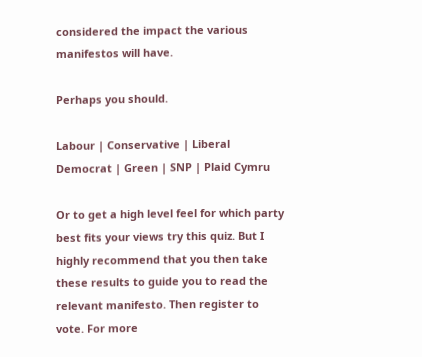considered the impact the various manifestos will have.

Perhaps you should.

Labour | Conservative | Liberal Democrat | Green | SNP | Plaid Cymru

Or to get a high level feel for which party best fits your views try this quiz. But I highly recommend that you then take these results to guide you to read the relevant manifesto. Then register to vote. For more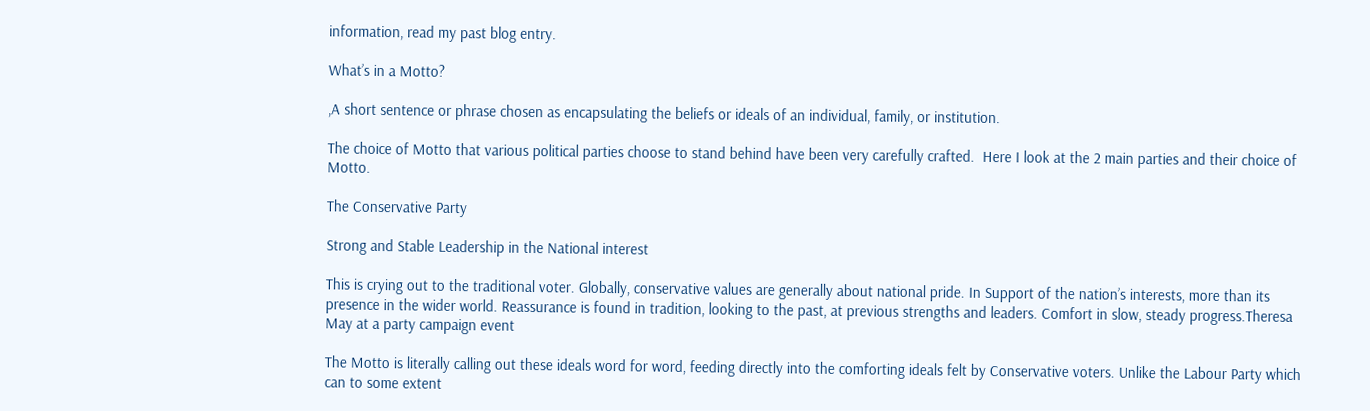information, read my past blog entry.

What’s in a Motto?

,A short sentence or phrase chosen as encapsulating the beliefs or ideals of an individual, family, or institution.

The choice of Motto that various political parties choose to stand behind have been very carefully crafted.  Here I look at the 2 main parties and their choice of Motto.

The Conservative Party

Strong and Stable Leadership in the National interest

This is crying out to the traditional voter. Globally, conservative values are generally about national pride. In Support of the nation’s interests, more than its presence in the wider world. Reassurance is found in tradition, looking to the past, at previous strengths and leaders. Comfort in slow, steady progress.Theresa May at a party campaign event

The Motto is literally calling out these ideals word for word, feeding directly into the comforting ideals felt by Conservative voters. Unlike the Labour Party which can to some extent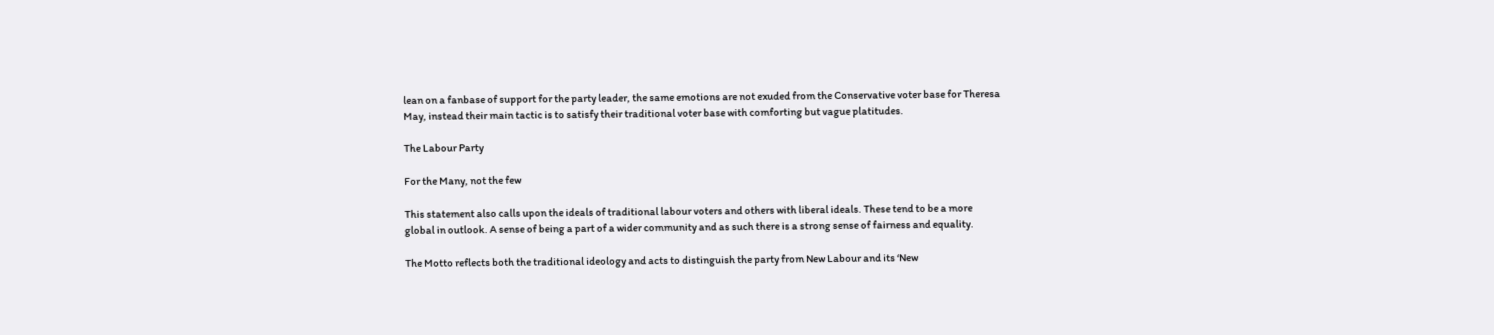lean on a fanbase of support for the party leader, the same emotions are not exuded from the Conservative voter base for Theresa May, instead their main tactic is to satisfy their traditional voter base with comforting but vague platitudes.

The Labour Party

For the Many, not the few

This statement also calls upon the ideals of traditional labour voters and others with liberal ideals. These tend to be a more global in outlook. A sense of being a part of a wider community and as such there is a strong sense of fairness and equality.

The Motto reflects both the traditional ideology and acts to distinguish the party from New Labour and its ‘New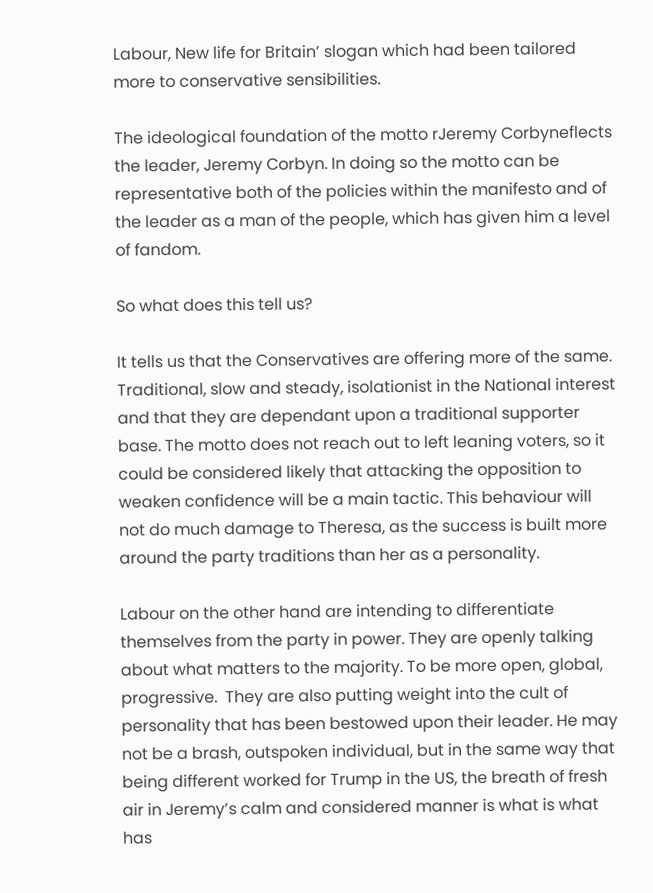Labour, New life for Britain’ slogan which had been tailored more to conservative sensibilities.

The ideological foundation of the motto rJeremy Corbyneflects the leader, Jeremy Corbyn. In doing so the motto can be representative both of the policies within the manifesto and of the leader as a man of the people, which has given him a level of fandom.

So what does this tell us?

It tells us that the Conservatives are offering more of the same. Traditional, slow and steady, isolationist in the National interest and that they are dependant upon a traditional supporter base. The motto does not reach out to left leaning voters, so it could be considered likely that attacking the opposition to weaken confidence will be a main tactic. This behaviour will not do much damage to Theresa, as the success is built more around the party traditions than her as a personality.

Labour on the other hand are intending to differentiate themselves from the party in power. They are openly talking about what matters to the majority. To be more open, global, progressive.  They are also putting weight into the cult of personality that has been bestowed upon their leader. He may not be a brash, outspoken individual, but in the same way that being different worked for Trump in the US, the breath of fresh air in Jeremy’s calm and considered manner is what is what has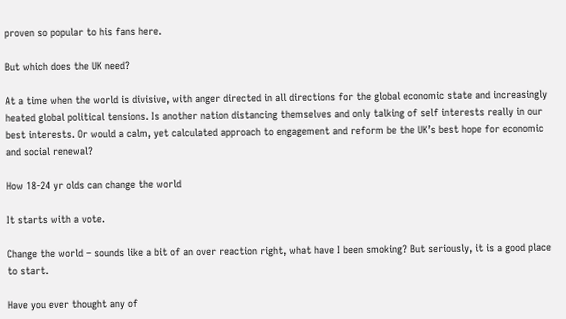proven so popular to his fans here.

But which does the UK need?

At a time when the world is divisive, with anger directed in all directions for the global economic state and increasingly heated global political tensions. Is another nation distancing themselves and only talking of self interests really in our best interests. Or would a calm, yet calculated approach to engagement and reform be the UK’s best hope for economic and social renewal?

How 18-24 yr olds can change the world

It starts with a vote.

Change the world – sounds like a bit of an over reaction right, what have I been smoking? But seriously, it is a good place to start.

Have you ever thought any of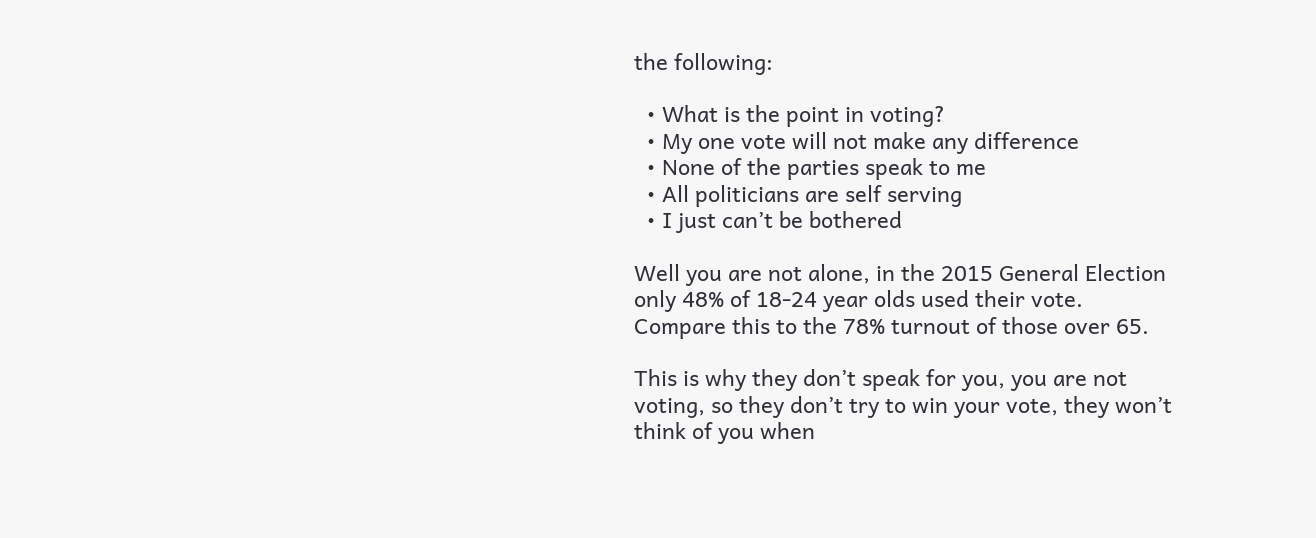the following:

  • What is the point in voting?
  • My one vote will not make any difference
  • None of the parties speak to me
  • All politicians are self serving
  • I just can’t be bothered

Well you are not alone, in the 2015 General Election only 48% of 18-24 year olds used their vote. Compare this to the 78% turnout of those over 65.

This is why they don’t speak for you, you are not voting, so they don’t try to win your vote, they won’t think of you when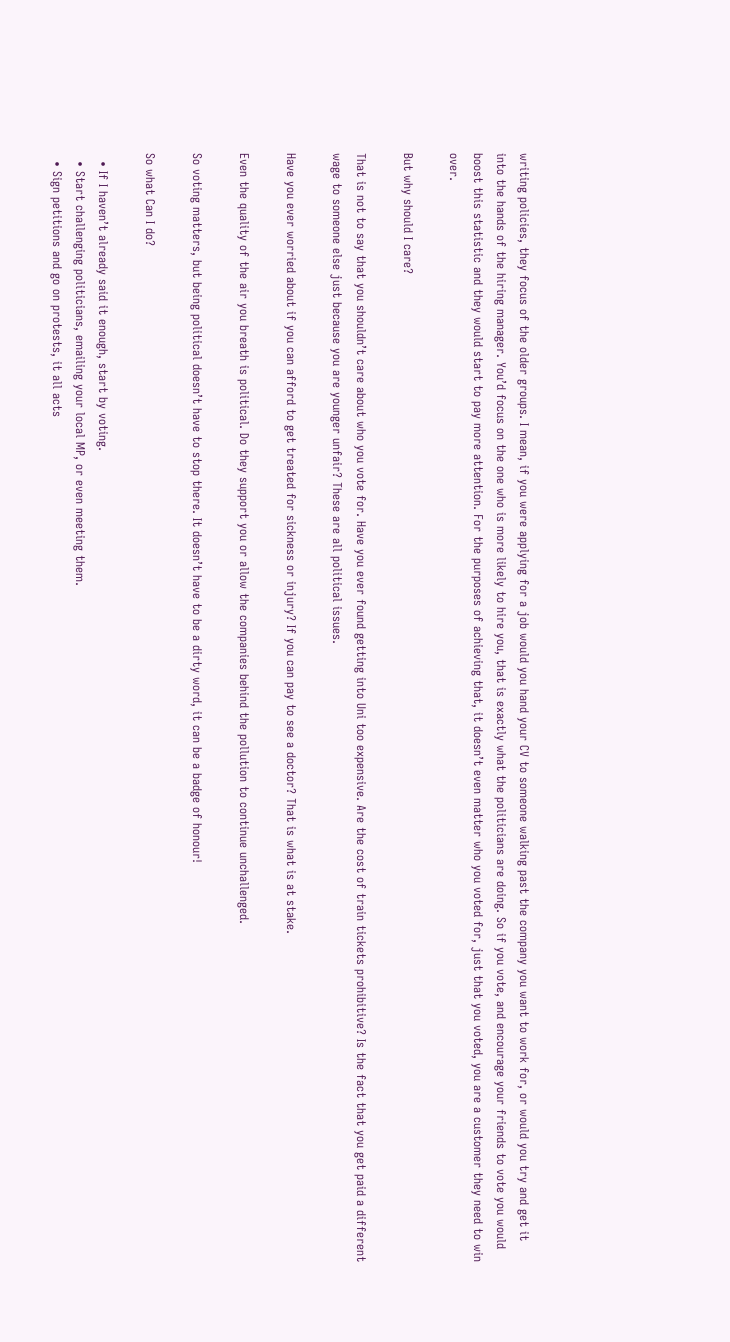writing policies, they focus of the older groups. I mean, if you were applying for a job would you hand your CV to someone walking past the company you want to work for, or would you try and get it into the hands of the hiring manager. You’d focus on the one who is more likely to hire you, that is exactly what the politicians are doing. So if you vote, and encourage your friends to vote you would boost this statistic and they would start to pay more attention. For the purposes of achieving that, it doesn’t even matter who you voted for, just that you voted, you are a customer they need to win over.

But why should I care?

That is not to say that you shouldn’t care about who you vote for. Have you ever found getting into Uni too expensive. Are the cost of train tickets prohibitive? Is the fact that you get paid a different wage to someone else just because you are younger unfair? These are all political issues.

Have you ever worried about if you can afford to get treated for sickness or injury? If you can pay to see a doctor? That is what is at stake.

Even the quality of the air you breath is political. Do they support you or allow the companies behind the pollution to continue unchallenged.

So voting matters, but being political doesn’t have to stop there. It doesn’t have to be a dirty word, it can be a badge of honour!

So what Can I do?

  • If I haven’t already said it enough, start by voting.
  • Start challenging politicians, emailing your local MP, or even meeting them.
  • Sign petitions and go on protests, it all acts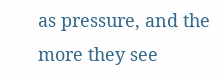as pressure, and the more they see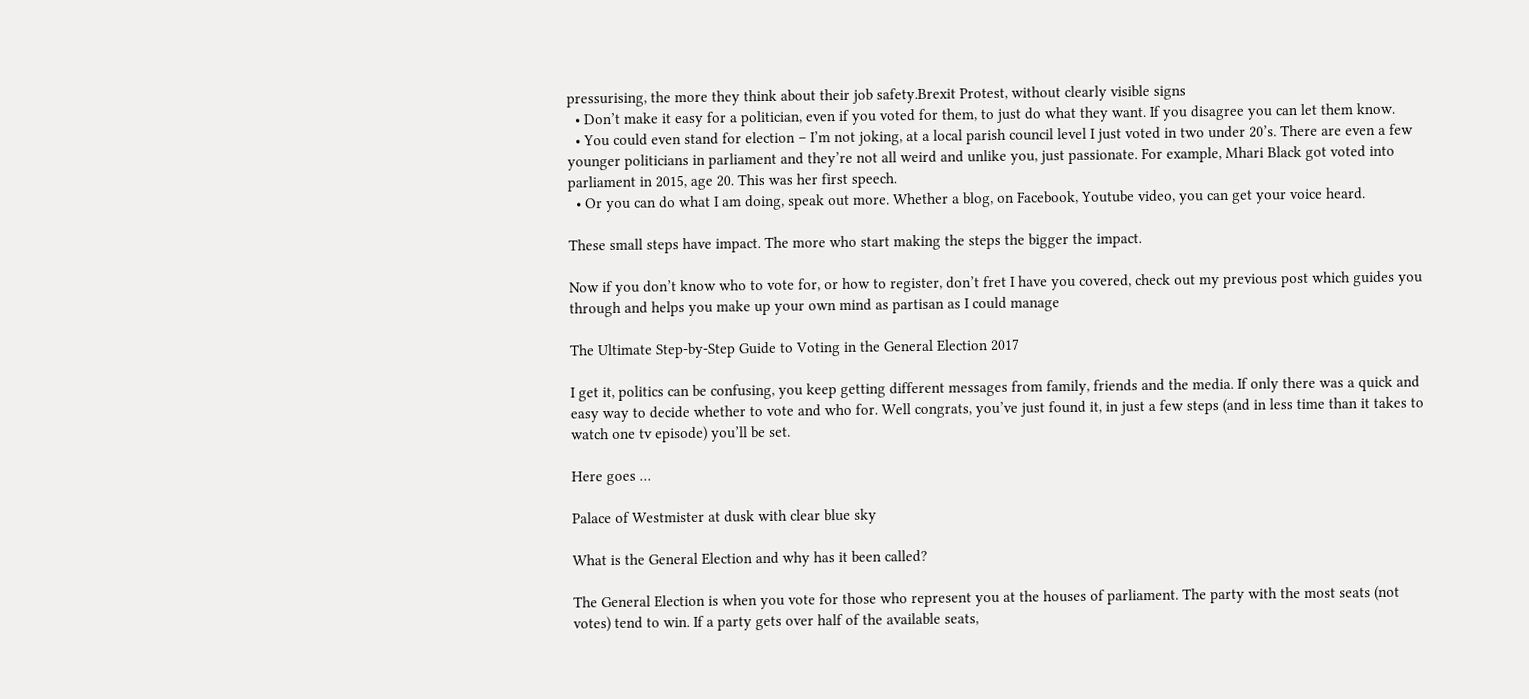pressurising, the more they think about their job safety.Brexit Protest, without clearly visible signs
  • Don’t make it easy for a politician, even if you voted for them, to just do what they want. If you disagree you can let them know.
  • You could even stand for election – I’m not joking, at a local parish council level I just voted in two under 20’s. There are even a few younger politicians in parliament and they’re not all weird and unlike you, just passionate. For example, Mhari Black got voted into parliament in 2015, age 20. This was her first speech.
  • Or you can do what I am doing, speak out more. Whether a blog, on Facebook, Youtube video, you can get your voice heard.

These small steps have impact. The more who start making the steps the bigger the impact.

Now if you don’t know who to vote for, or how to register, don’t fret I have you covered, check out my previous post which guides you through and helps you make up your own mind as partisan as I could manage

The Ultimate Step-by-Step Guide to Voting in the General Election 2017

I get it, politics can be confusing, you keep getting different messages from family, friends and the media. If only there was a quick and easy way to decide whether to vote and who for. Well congrats, you’ve just found it, in just a few steps (and in less time than it takes to watch one tv episode) you’ll be set.

Here goes …

Palace of Westmister at dusk with clear blue sky

What is the General Election and why has it been called?

The General Election is when you vote for those who represent you at the houses of parliament. The party with the most seats (not votes) tend to win. If a party gets over half of the available seats,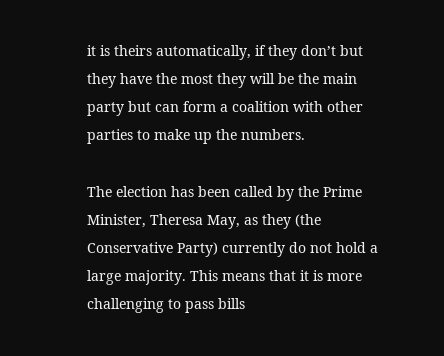it is theirs automatically, if they don’t but they have the most they will be the main party but can form a coalition with other parties to make up the numbers.

The election has been called by the Prime Minister, Theresa May, as they (the Conservative Party) currently do not hold a large majority. This means that it is more challenging to pass bills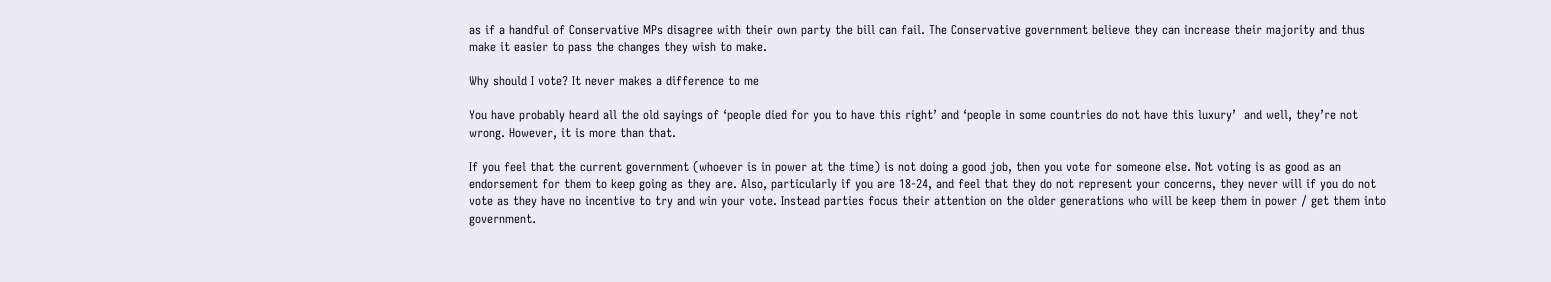as if a handful of Conservative MPs disagree with their own party the bill can fail. The Conservative government believe they can increase their majority and thus make it easier to pass the changes they wish to make.

Why should I vote? It never makes a difference to me

You have probably heard all the old sayings of ‘people died for you to have this right’ and ‘people in some countries do not have this luxury’  and well, they’re not wrong. However, it is more than that.

If you feel that the current government (whoever is in power at the time) is not doing a good job, then you vote for someone else. Not voting is as good as an endorsement for them to keep going as they are. Also, particularly if you are 18-24, and feel that they do not represent your concerns, they never will if you do not vote as they have no incentive to try and win your vote. Instead parties focus their attention on the older generations who will be keep them in power / get them into government.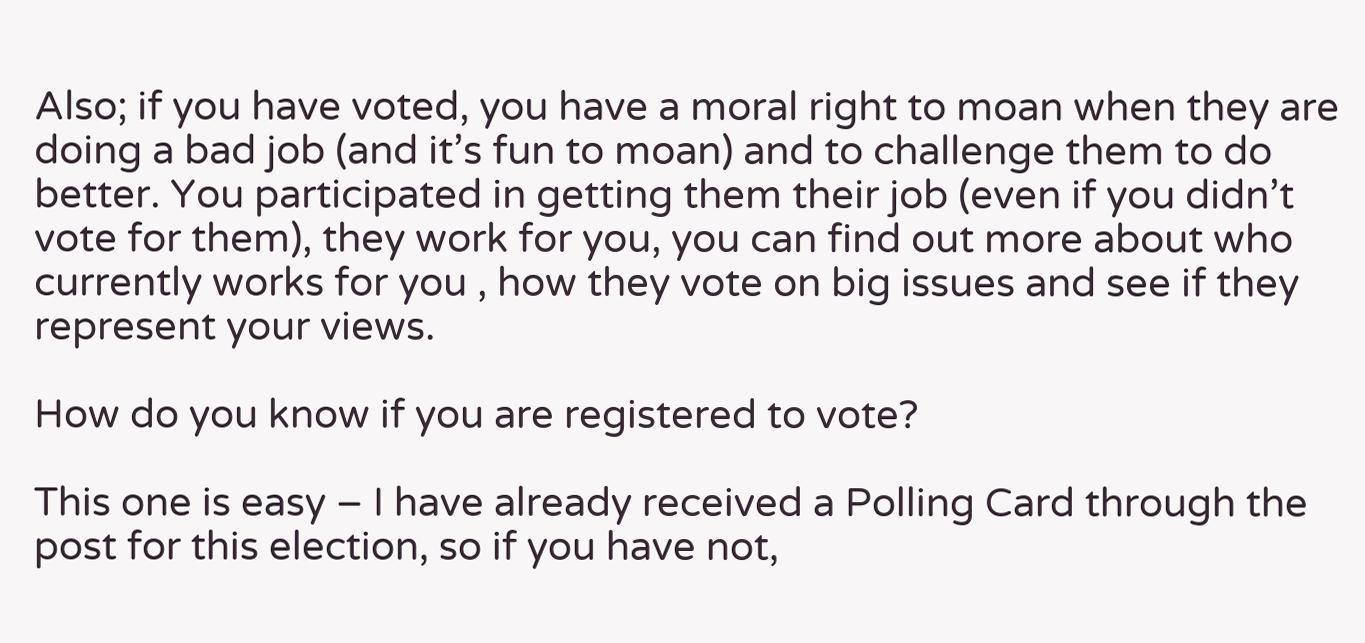Also; if you have voted, you have a moral right to moan when they are doing a bad job (and it’s fun to moan) and to challenge them to do better. You participated in getting them their job (even if you didn’t vote for them), they work for you, you can find out more about who currently works for you , how they vote on big issues and see if they represent your views.

How do you know if you are registered to vote?

This one is easy – I have already received a Polling Card through the post for this election, so if you have not,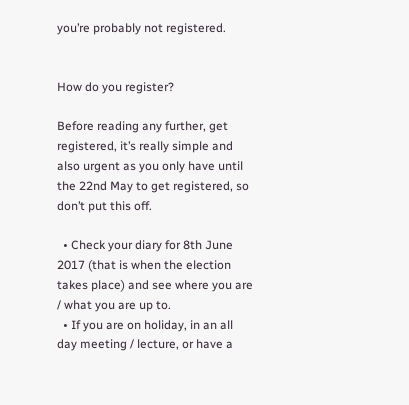you’re probably not registered.


How do you register?

Before reading any further, get registered, it’s really simple and also urgent as you only have until the 22nd May to get registered, so don’t put this off.

  • Check your diary for 8th June 2017 (that is when the election takes place) and see where you are / what you are up to.
  • If you are on holiday, in an all day meeting / lecture, or have a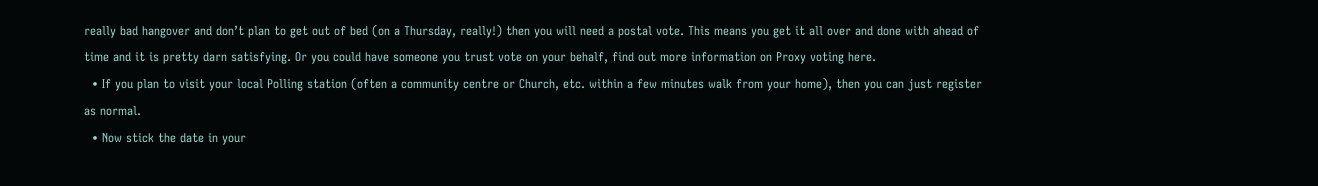really bad hangover and don’t plan to get out of bed (on a Thursday, really!) then you will need a postal vote. This means you get it all over and done with ahead of time and it is pretty darn satisfying. Or you could have someone you trust vote on your behalf, find out more information on Proxy voting here.
  • If you plan to visit your local Polling station (often a community centre or Church, etc. within a few minutes walk from your home), then you can just register as normal.
  • Now stick the date in your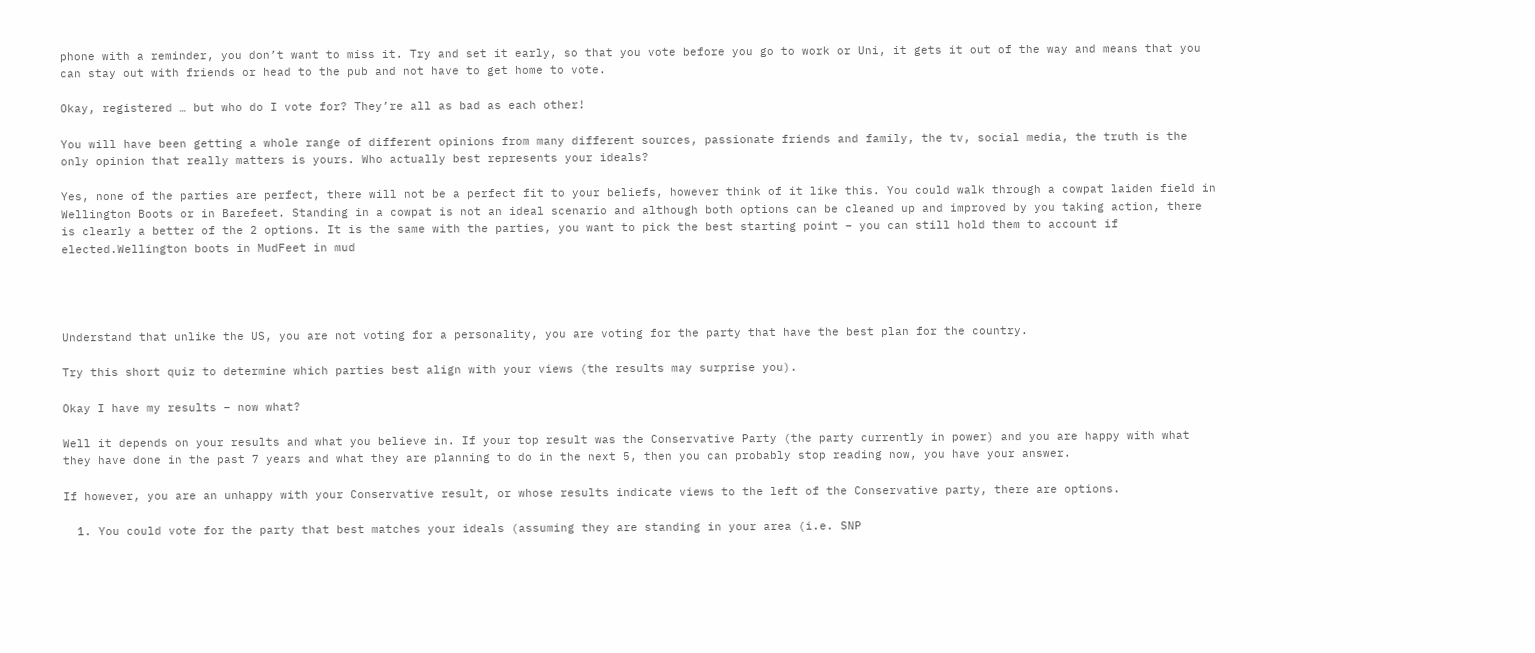phone with a reminder, you don’t want to miss it. Try and set it early, so that you vote before you go to work or Uni, it gets it out of the way and means that you can stay out with friends or head to the pub and not have to get home to vote.

Okay, registered … but who do I vote for? They’re all as bad as each other!

You will have been getting a whole range of different opinions from many different sources, passionate friends and family, the tv, social media, the truth is the only opinion that really matters is yours. Who actually best represents your ideals?

Yes, none of the parties are perfect, there will not be a perfect fit to your beliefs, however think of it like this. You could walk through a cowpat laiden field in Wellington Boots or in Barefeet. Standing in a cowpat is not an ideal scenario and although both options can be cleaned up and improved by you taking action, there is clearly a better of the 2 options. It is the same with the parties, you want to pick the best starting point – you can still hold them to account if elected.Wellington boots in MudFeet in mud




Understand that unlike the US, you are not voting for a personality, you are voting for the party that have the best plan for the country.

Try this short quiz to determine which parties best align with your views (the results may surprise you).

Okay I have my results – now what?

Well it depends on your results and what you believe in. If your top result was the Conservative Party (the party currently in power) and you are happy with what they have done in the past 7 years and what they are planning to do in the next 5, then you can probably stop reading now, you have your answer.

If however, you are an unhappy with your Conservative result, or whose results indicate views to the left of the Conservative party, there are options.

  1. You could vote for the party that best matches your ideals (assuming they are standing in your area (i.e. SNP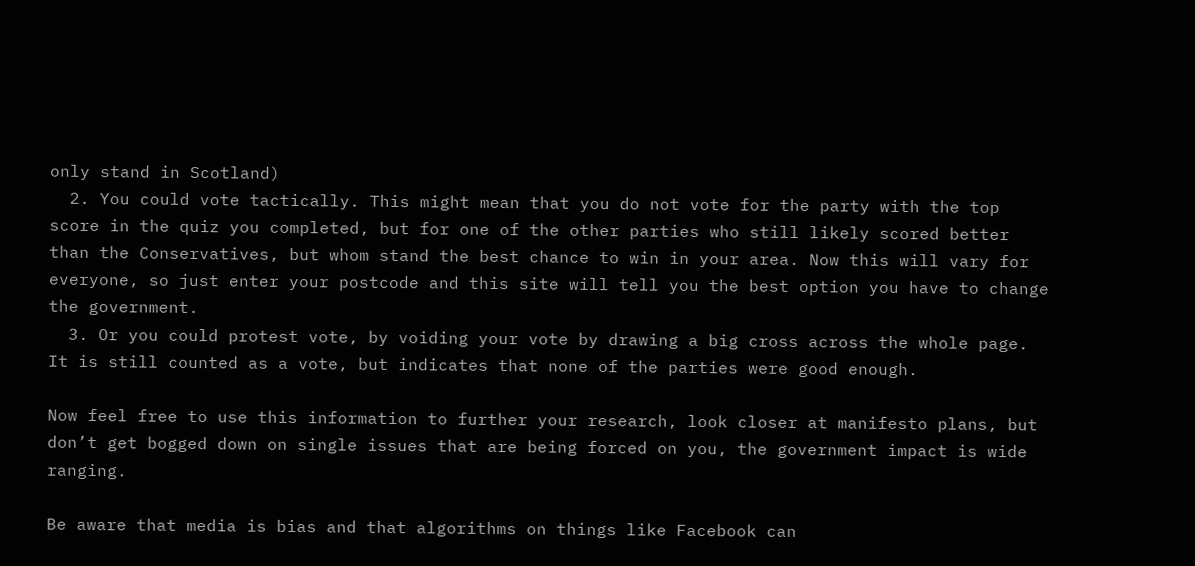only stand in Scotland)
  2. You could vote tactically. This might mean that you do not vote for the party with the top score in the quiz you completed, but for one of the other parties who still likely scored better than the Conservatives, but whom stand the best chance to win in your area. Now this will vary for everyone, so just enter your postcode and this site will tell you the best option you have to change the government.
  3. Or you could protest vote, by voiding your vote by drawing a big cross across the whole page. It is still counted as a vote, but indicates that none of the parties were good enough.

Now feel free to use this information to further your research, look closer at manifesto plans, but don’t get bogged down on single issues that are being forced on you, the government impact is wide ranging.

Be aware that media is bias and that algorithms on things like Facebook can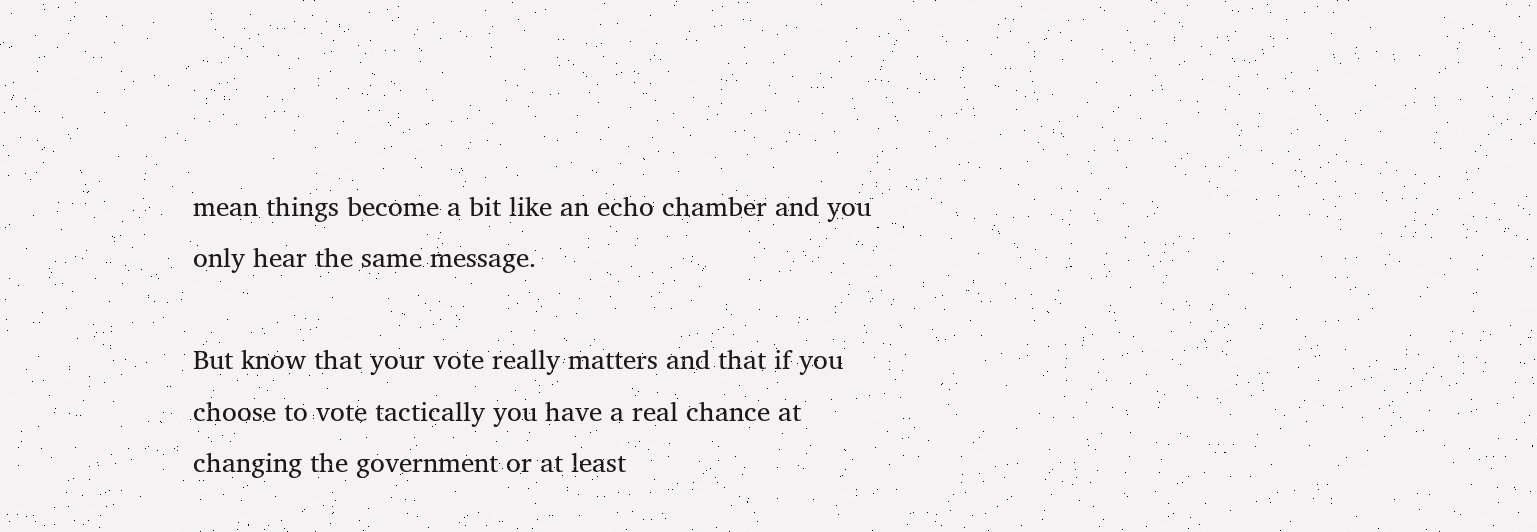mean things become a bit like an echo chamber and you only hear the same message.

But know that your vote really matters and that if you choose to vote tactically you have a real chance at changing the government or at least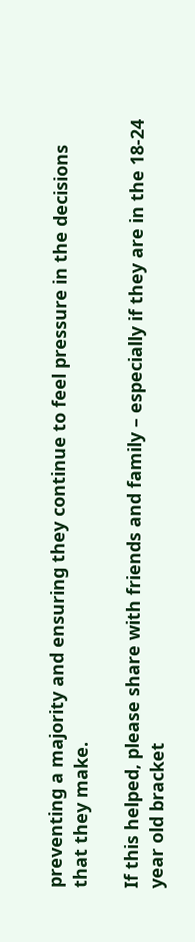preventing a majority and ensuring they continue to feel pressure in the decisions that they make.

If this helped, please share with friends and family – especially if they are in the 18-24 year old bracket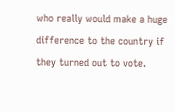who really would make a huge difference to the country if they turned out to vote.